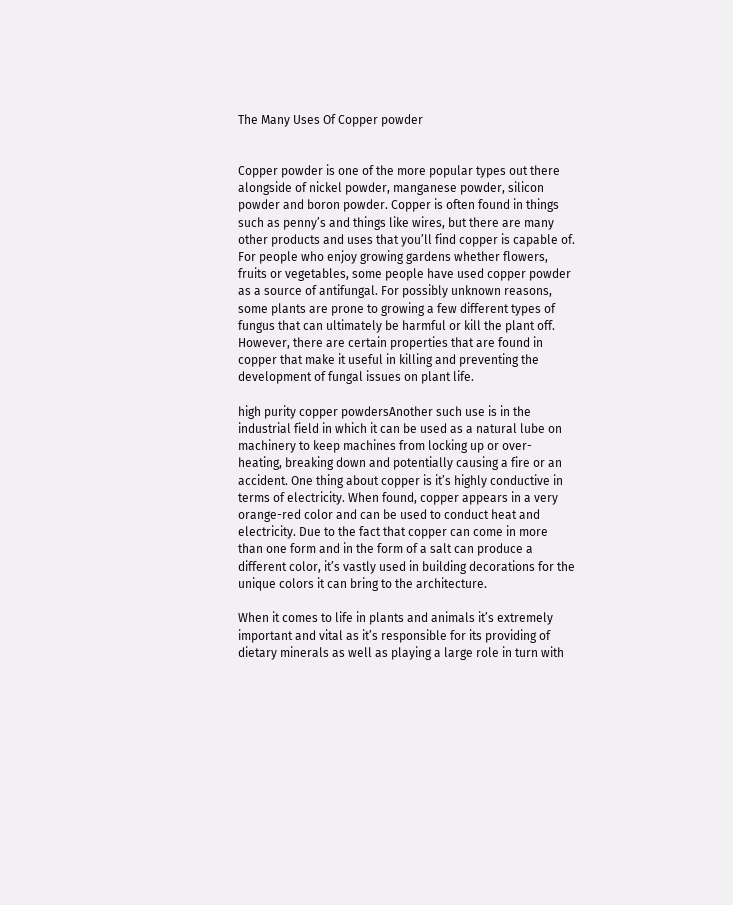The Many Uses Of Copper powder


Copper powder is one of the more popular types out there alongside of nickel powder, manganese powder, silicon powder and boron powder. Copper is often found in things such as penny’s and things like wires, but there are many other products and uses that you’ll find copper is capable of. For people who enjoy growing gardens whether flowers, fruits or vegetables, some people have used copper powder as a source of antifungal. For possibly unknown reasons, some plants are prone to growing a few different types of fungus that can ultimately be harmful or kill the plant off. However, there are certain properties that are found in copper that make it useful in killing and preventing the development of fungal issues on plant life.

high purity copper powdersAnother such use is in the industrial field in which it can be used as a natural lube on machinery to keep machines from locking up or over-heating, breaking down and potentially causing a fire or an accident. One thing about copper is it’s highly conductive in terms of electricity. When found, copper appears in a very orange-red color and can be used to conduct heat and electricity. Due to the fact that copper can come in more than one form and in the form of a salt can produce a different color, it’s vastly used in building decorations for the unique colors it can bring to the architecture.

When it comes to life in plants and animals it’s extremely important and vital as it’s responsible for its providing of dietary minerals as well as playing a large role in turn with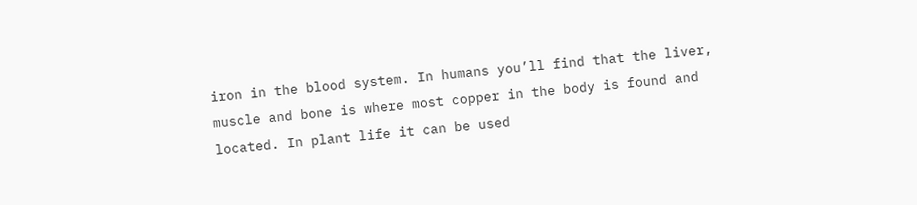iron in the blood system. In humans you’ll find that the liver, muscle and bone is where most copper in the body is found and located. In plant life it can be used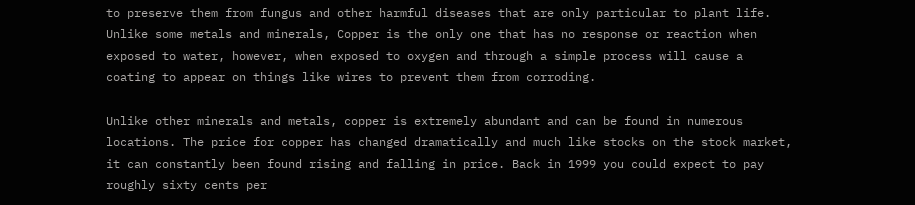to preserve them from fungus and other harmful diseases that are only particular to plant life. Unlike some metals and minerals, Copper is the only one that has no response or reaction when exposed to water, however, when exposed to oxygen and through a simple process will cause a coating to appear on things like wires to prevent them from corroding.

Unlike other minerals and metals, copper is extremely abundant and can be found in numerous locations. The price for copper has changed dramatically and much like stocks on the stock market, it can constantly been found rising and falling in price. Back in 1999 you could expect to pay roughly sixty cents per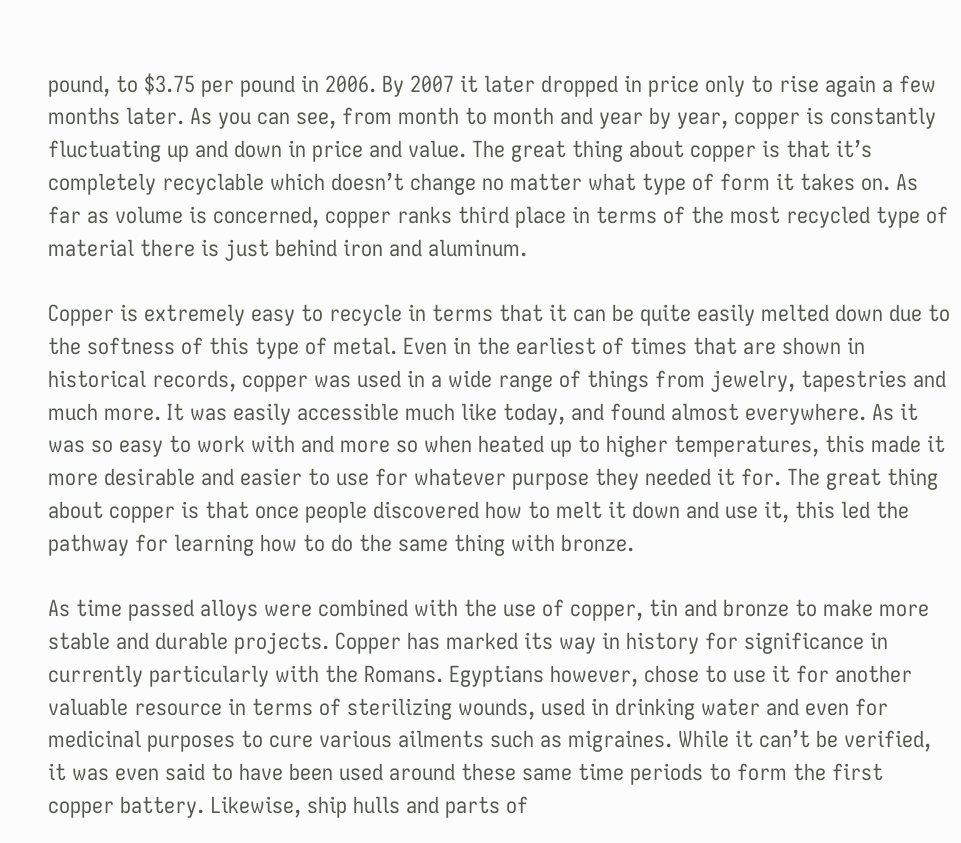pound, to $3.75 per pound in 2006. By 2007 it later dropped in price only to rise again a few months later. As you can see, from month to month and year by year, copper is constantly fluctuating up and down in price and value. The great thing about copper is that it’s completely recyclable which doesn’t change no matter what type of form it takes on. As far as volume is concerned, copper ranks third place in terms of the most recycled type of material there is just behind iron and aluminum.

Copper is extremely easy to recycle in terms that it can be quite easily melted down due to the softness of this type of metal. Even in the earliest of times that are shown in historical records, copper was used in a wide range of things from jewelry, tapestries and much more. It was easily accessible much like today, and found almost everywhere. As it was so easy to work with and more so when heated up to higher temperatures, this made it more desirable and easier to use for whatever purpose they needed it for. The great thing about copper is that once people discovered how to melt it down and use it, this led the pathway for learning how to do the same thing with bronze.

As time passed alloys were combined with the use of copper, tin and bronze to make more stable and durable projects. Copper has marked its way in history for significance in currently particularly with the Romans. Egyptians however, chose to use it for another valuable resource in terms of sterilizing wounds, used in drinking water and even for medicinal purposes to cure various ailments such as migraines. While it can’t be verified, it was even said to have been used around these same time periods to form the first copper battery. Likewise, ship hulls and parts of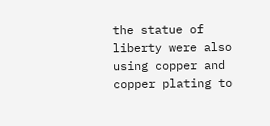the statue of liberty were also using copper and copper plating to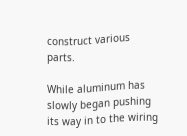construct various parts.

While aluminum has slowly began pushing its way in to the wiring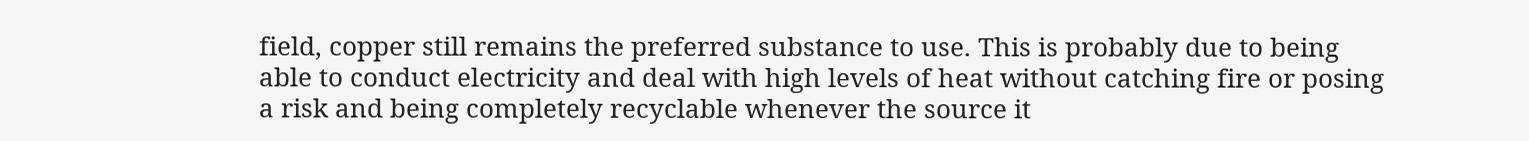field, copper still remains the preferred substance to use. This is probably due to being able to conduct electricity and deal with high levels of heat without catching fire or posing a risk and being completely recyclable whenever the source it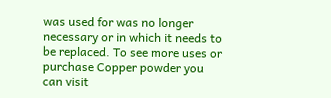was used for was no longer necessary or in which it needs to be replaced. To see more uses or purchase Copper powder you can visit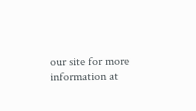our site for more information at